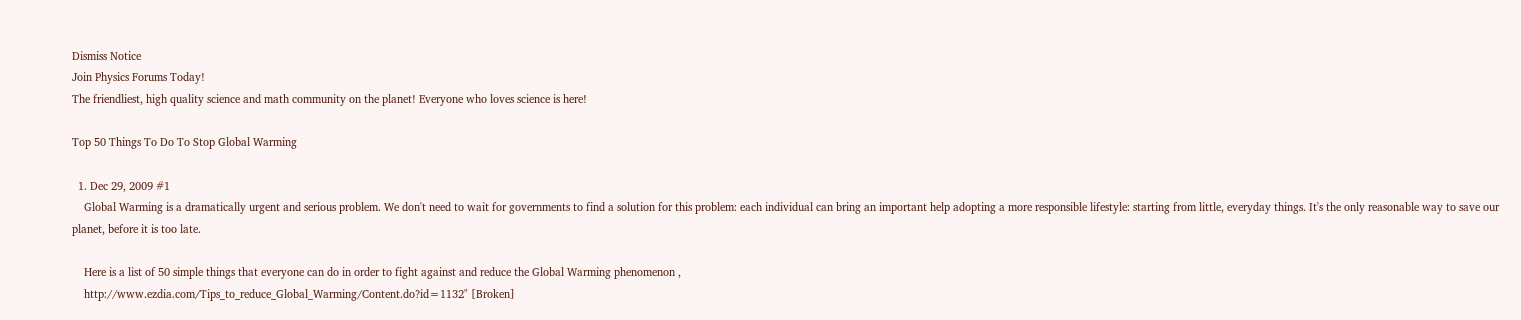Dismiss Notice
Join Physics Forums Today!
The friendliest, high quality science and math community on the planet! Everyone who loves science is here!

Top 50 Things To Do To Stop Global Warming

  1. Dec 29, 2009 #1
    Global Warming is a dramatically urgent and serious problem. We don't need to wait for governments to find a solution for this problem: each individual can bring an important help adopting a more responsible lifestyle: starting from little, everyday things. It's the only reasonable way to save our planet, before it is too late.

    Here is a list of 50 simple things that everyone can do in order to fight against and reduce the Global Warming phenomenon ,
    http://www.ezdia.com/Tips_to_reduce_Global_Warming/Content.do?id=1132" [Broken]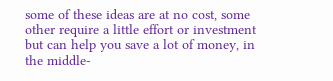some of these ideas are at no cost, some other require a little effort or investment but can help you save a lot of money, in the middle-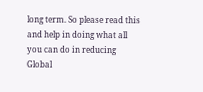long term. So please read this and help in doing what all you can do in reducing Global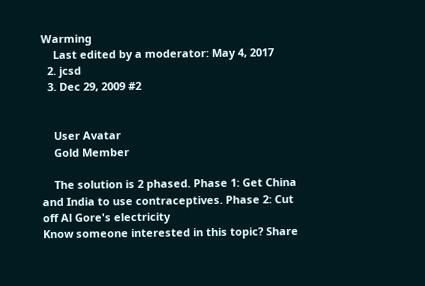Warming
    Last edited by a moderator: May 4, 2017
  2. jcsd
  3. Dec 29, 2009 #2


    User Avatar
    Gold Member

    The solution is 2 phased. Phase 1: Get China and India to use contraceptives. Phase 2: Cut off Al Gore's electricity
Know someone interested in this topic? Share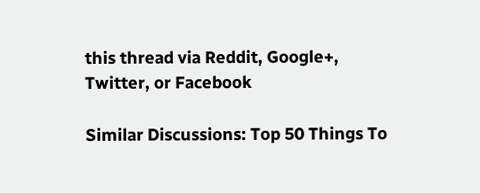this thread via Reddit, Google+, Twitter, or Facebook

Similar Discussions: Top 50 Things To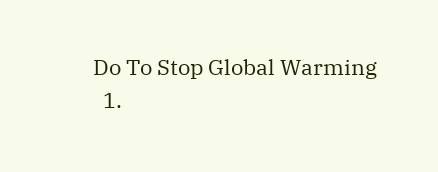Do To Stop Global Warming
  1.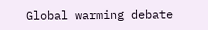Global warming debate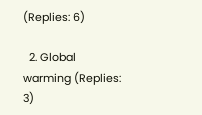(Replies: 6)

  2. Global warming (Replies: 3)